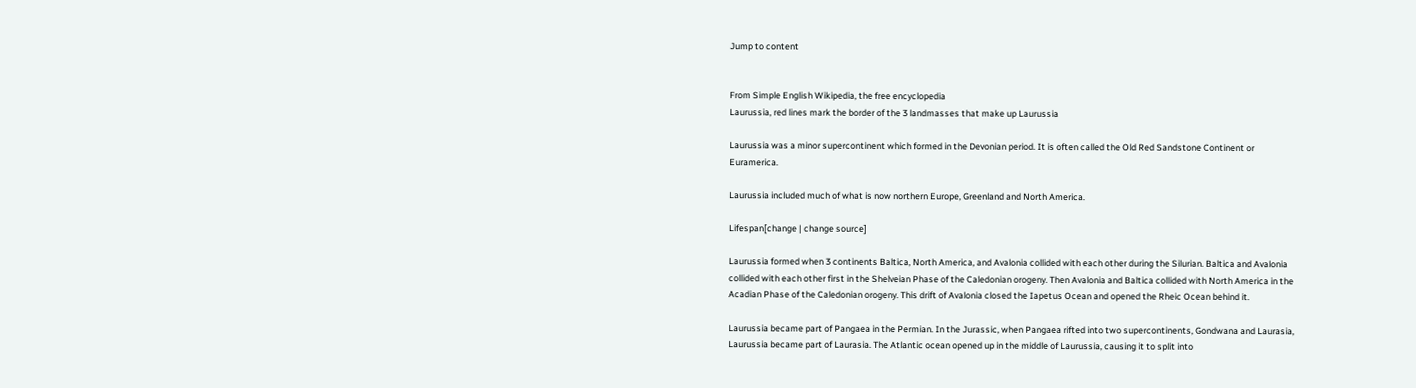Jump to content


From Simple English Wikipedia, the free encyclopedia
Laurussia, red lines mark the border of the 3 landmasses that make up Laurussia

Laurussia was a minor supercontinent which formed in the Devonian period. It is often called the Old Red Sandstone Continent or Euramerica.

Laurussia included much of what is now northern Europe, Greenland and North America.

Lifespan[change | change source]

Laurussia formed when 3 continents Baltica, North America, and Avalonia collided with each other during the Silurian. Baltica and Avalonia collided with each other first in the Shelveian Phase of the Caledonian orogeny. Then Avalonia and Baltica collided with North America in the Acadian Phase of the Caledonian orogeny. This drift of Avalonia closed the Iapetus Ocean and opened the Rheic Ocean behind it.

Laurussia became part of Pangaea in the Permian. In the Jurassic, when Pangaea rifted into two supercontinents, Gondwana and Laurasia, Laurussia became part of Laurasia. The Atlantic ocean opened up in the middle of Laurussia, causing it to split into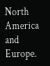North America and Europe.